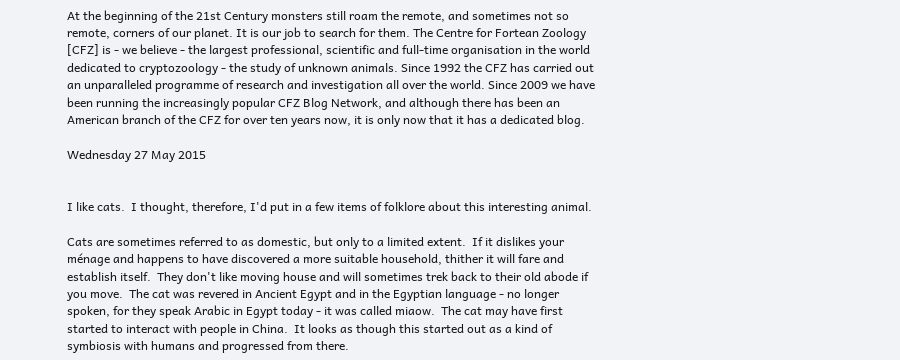At the beginning of the 21st Century monsters still roam the remote, and sometimes not so remote, corners of our planet. It is our job to search for them. The Centre for Fortean Zoology [CFZ] is - we believe - the largest professional, scientific and full-time organisation in the world dedicated to cryptozoology - the study of unknown animals. Since 1992 the CFZ has carried out an unparalleled programme of research and investigation all over the world. Since 2009 we have been running the increasingly popular CFZ Blog Network, and although there has been an American branch of the CFZ for over ten years now, it is only now that it has a dedicated blog.

Wednesday 27 May 2015


I like cats.  I thought, therefore, I'd put in a few items of folklore about this interesting animal.

Cats are sometimes referred to as domestic, but only to a limited extent.  If it dislikes your ménage and happens to have discovered a more suitable household, thither it will fare and establish itself.  They don't like moving house and will sometimes trek back to their old abode if you move.  The cat was revered in Ancient Egypt and in the Egyptian language - no longer spoken, for they speak Arabic in Egypt today - it was called miaow.  The cat may have first started to interact with people in China.  It looks as though this started out as a kind of symbiosis with humans and progressed from there.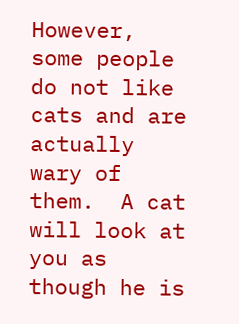However, some people do not like cats and are actually wary of them.  A cat will look at you as though he is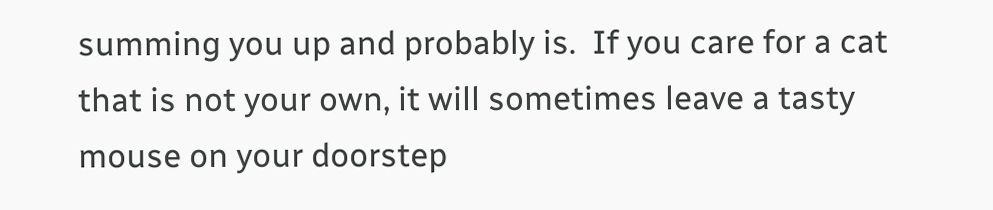summing you up and probably is.  If you care for a cat that is not your own, it will sometimes leave a tasty mouse on your doorstep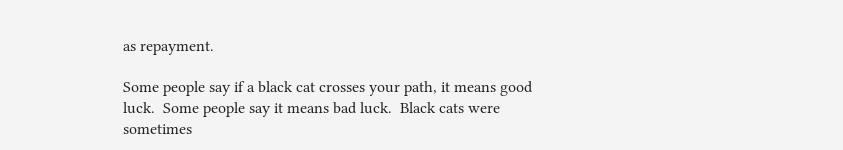as repayment.

Some people say if a black cat crosses your path, it means good luck.  Some people say it means bad luck.  Black cats were sometimes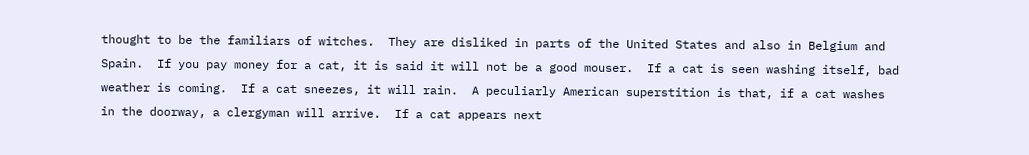thought to be the familiars of witches.  They are disliked in parts of the United States and also in Belgium and Spain.  If you pay money for a cat, it is said it will not be a good mouser.  If a cat is seen washing itself, bad weather is coming.  If a cat sneezes, it will rain.  A peculiarly American superstition is that, if a cat washes in the doorway, a clergyman will arrive.  If a cat appears next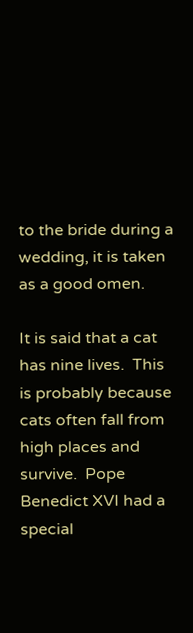to the bride during a wedding, it is taken as a good omen.

It is said that a cat has nine lives.  This is probably because cats often fall from high places and survive.  Pope Benedict XVI had a special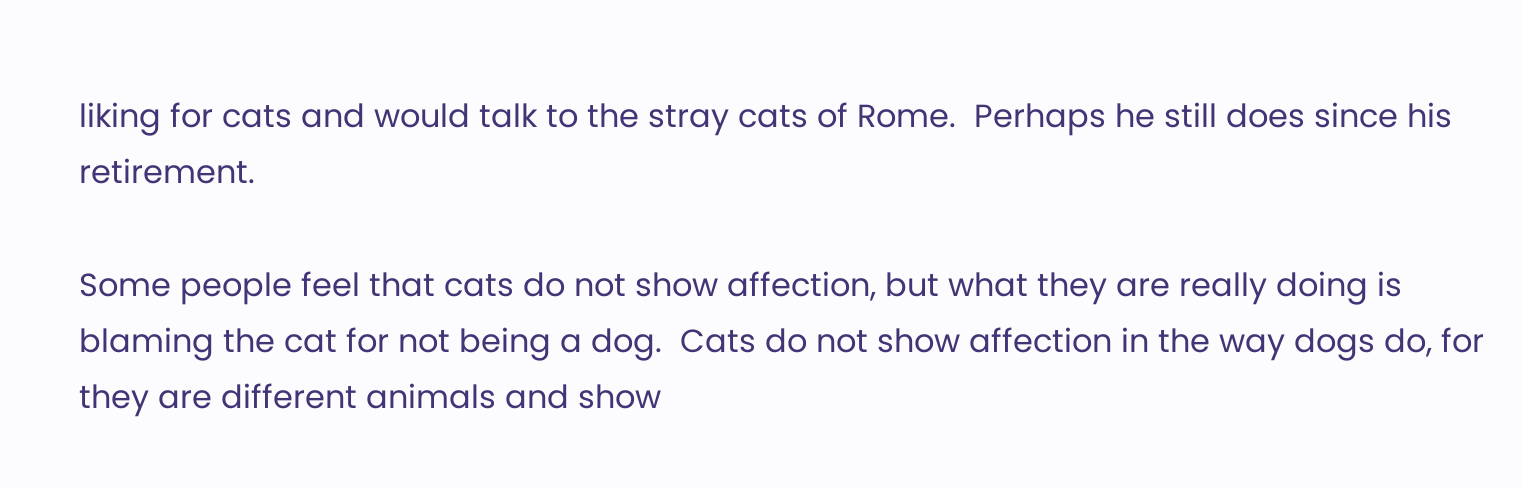liking for cats and would talk to the stray cats of Rome.  Perhaps he still does since his retirement.

Some people feel that cats do not show affection, but what they are really doing is blaming the cat for not being a dog.  Cats do not show affection in the way dogs do, for they are different animals and show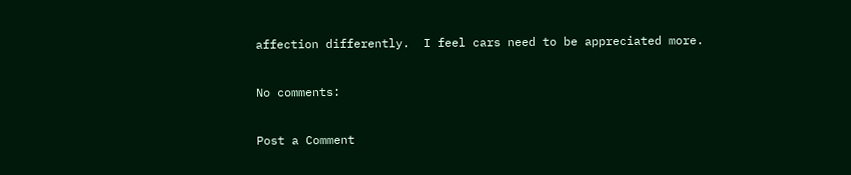affection differently.  I feel cars need to be appreciated more.

No comments:

Post a Comment